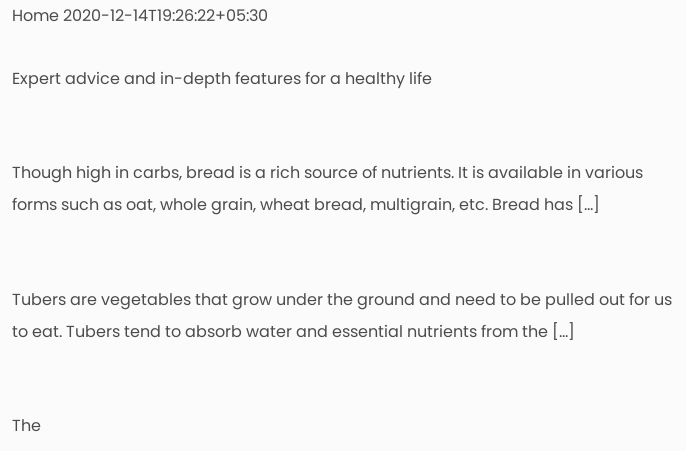Home 2020-12-14T19:26:22+05:30

Expert advice and in-depth features for a healthy life


Though high in carbs, bread is a rich source of nutrients. It is available in various forms such as oat, whole grain, wheat bread, multigrain, etc. Bread has [...]


Tubers are vegetables that grow under the ground and need to be pulled out for us to eat. Tubers tend to absorb water and essential nutrients from the [...]


The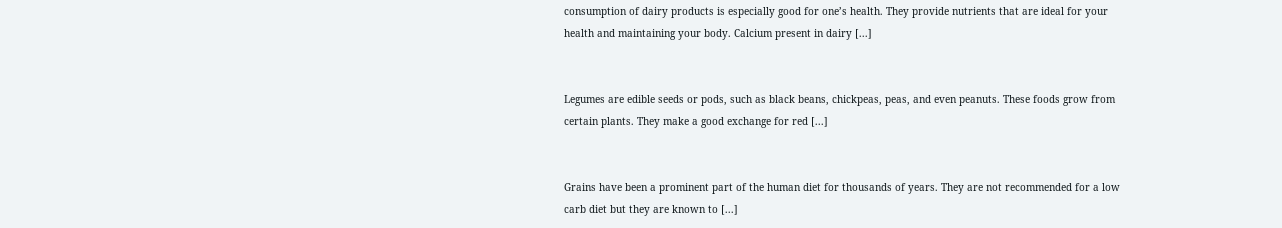consumption of dairy products is especially good for one’s health. They provide nutrients that are ideal for your health and maintaining your body. Calcium present in dairy [...]


Legumes are edible seeds or pods, such as black beans, chickpeas, peas, and even peanuts. These foods grow from certain plants. They make a good exchange for red [...]


Grains have been a prominent part of the human diet for thousands of years. They are not recommended for a low carb diet but they are known to [...]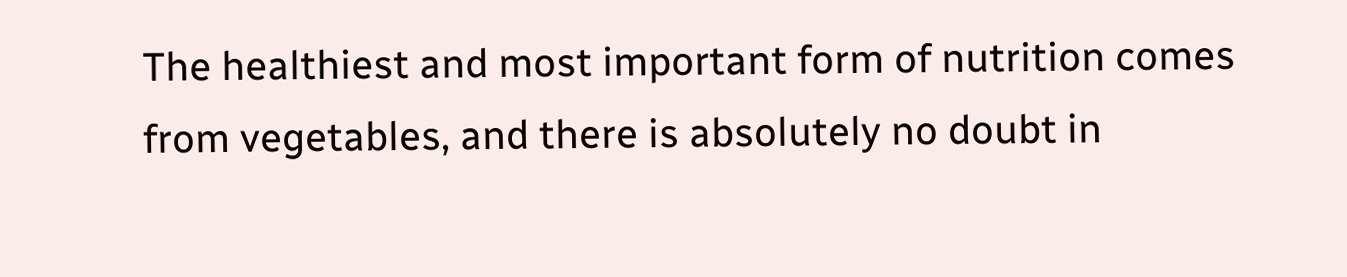The healthiest and most important form of nutrition comes from vegetables, and there is absolutely no doubt in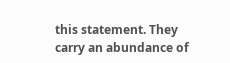this statement. They carry an abundance of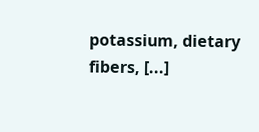potassium, dietary fibers, [...]